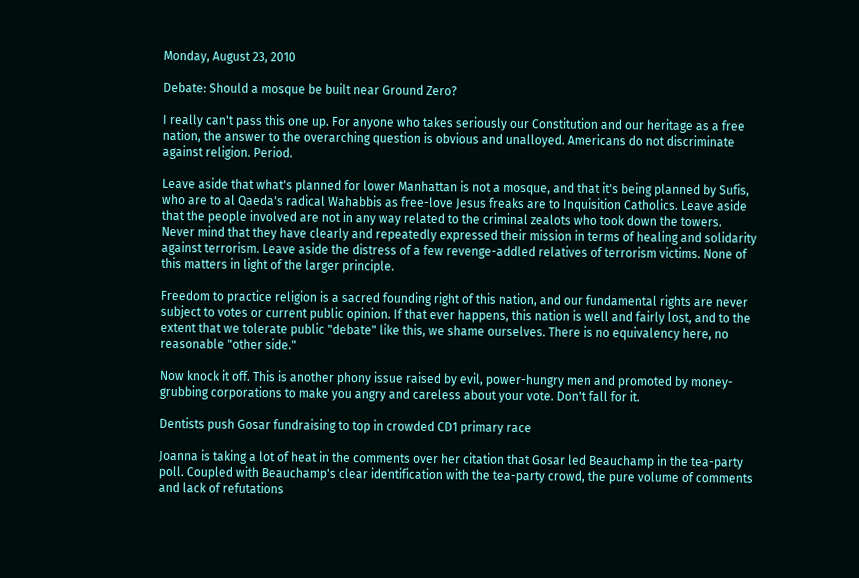Monday, August 23, 2010

Debate: Should a mosque be built near Ground Zero?

I really can't pass this one up. For anyone who takes seriously our Constitution and our heritage as a free nation, the answer to the overarching question is obvious and unalloyed. Americans do not discriminate against religion. Period.

Leave aside that what's planned for lower Manhattan is not a mosque, and that it's being planned by Sufis, who are to al Qaeda's radical Wahabbis as free-love Jesus freaks are to Inquisition Catholics. Leave aside that the people involved are not in any way related to the criminal zealots who took down the towers. Never mind that they have clearly and repeatedly expressed their mission in terms of healing and solidarity against terrorism. Leave aside the distress of a few revenge-addled relatives of terrorism victims. None of this matters in light of the larger principle.

Freedom to practice religion is a sacred founding right of this nation, and our fundamental rights are never subject to votes or current public opinion. If that ever happens, this nation is well and fairly lost, and to the extent that we tolerate public "debate" like this, we shame ourselves. There is no equivalency here, no reasonable "other side."

Now knock it off. This is another phony issue raised by evil, power-hungry men and promoted by money-grubbing corporations to make you angry and careless about your vote. Don't fall for it.

Dentists push Gosar fundraising to top in crowded CD1 primary race

Joanna is taking a lot of heat in the comments over her citation that Gosar led Beauchamp in the tea-party poll. Coupled with Beauchamp's clear identification with the tea-party crowd, the pure volume of comments and lack of refutations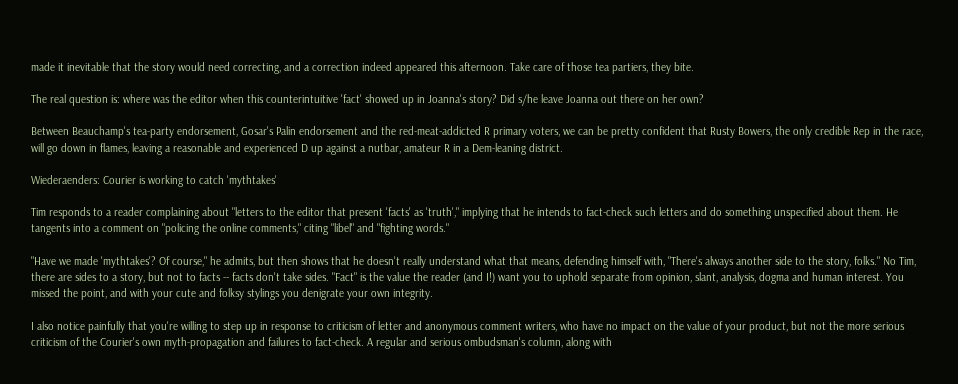made it inevitable that the story would need correcting, and a correction indeed appeared this afternoon. Take care of those tea partiers, they bite.

The real question is: where was the editor when this counterintuitive 'fact' showed up in Joanna's story? Did s/he leave Joanna out there on her own?

Between Beauchamp's tea-party endorsement, Gosar's Palin endorsement and the red-meat-addicted R primary voters, we can be pretty confident that Rusty Bowers, the only credible Rep in the race, will go down in flames, leaving a reasonable and experienced D up against a nutbar, amateur R in a Dem-leaning district.

Wiederaenders: Courier is working to catch 'mythtakes'

Tim responds to a reader complaining about "letters to the editor that present 'facts' as 'truth'," implying that he intends to fact-check such letters and do something unspecified about them. He tangents into a comment on "policing the online comments," citing "libel" and "fighting words."

"Have we made 'mythtakes'? Of course," he admits, but then shows that he doesn't really understand what that means, defending himself with, "There's always another side to the story, folks." No Tim, there are sides to a story, but not to facts -- facts don't take sides. "Fact" is the value the reader (and I!) want you to uphold separate from opinion, slant, analysis, dogma and human interest. You missed the point, and with your cute and folksy stylings you denigrate your own integrity.

I also notice painfully that you're willing to step up in response to criticism of letter and anonymous comment writers, who have no impact on the value of your product, but not the more serious criticism of the Courier's own myth-propagation and failures to fact-check. A regular and serious ombudsman's column, along with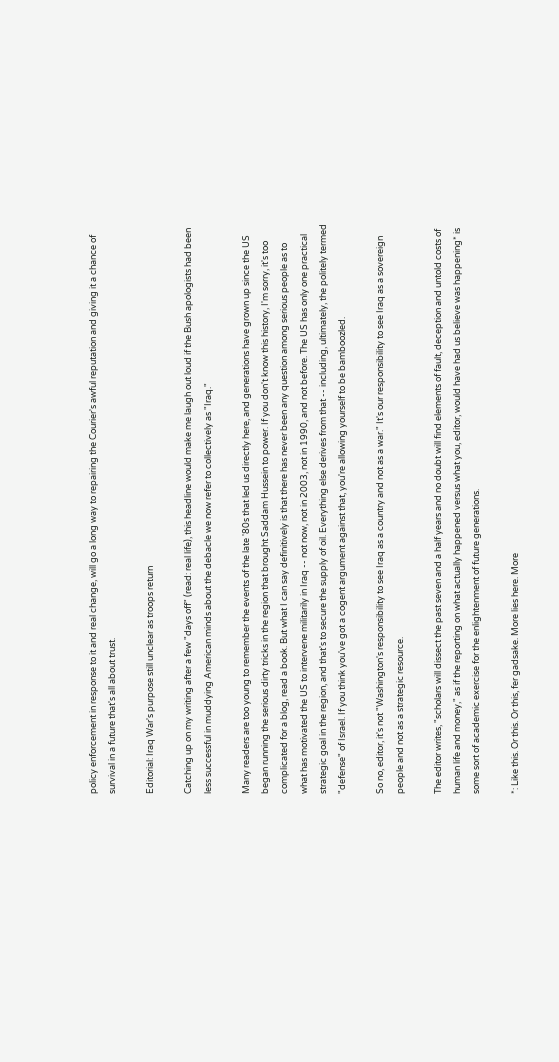policy enforcement in response to it and real change, will go a long way to repairing the Courier's awful reputation and giving it a chance of survival in a future that's all about trust.

Editorial: Iraq War's purpose still unclear as troops return

Catching up on my writing after a few "days off" (read: real life), this headline would make me laugh out loud if the Bush apologists had been less successful in muddying American minds about the debacle we now refer to collectively as "Iraq."

Many readers are too young to remember the events of the late '80s that led us directly here, and generations have grown up since the US began running the serious dirty tricks in the region that brought Saddam Hussein to power. If you don't know this history, I'm sorry, it's too complicated for a blog, read a book. But what I can say definitively is that there has never been any question among serious people as to what has motivated the US to intervene militarily in Iraq -- not now, not in 2003, not in 1990, and not before. The US has only one practical strategic goal in the region, and that's to secure the supply of oil. Everything else derives from that -- including, ultimately, the politely termed "defense" of Israel. If you think you've got a cogent argument against that, you're allowing yourself to be bamboozled.

So no, editor, it's not "Washington's responsibility to see Iraq as a country and not as a war." It's our responsibility to see Iraq as a sovereign people and not as a strategic resource.

The editor writes, "scholars will dissect the past seven and a half years and no doubt will find elements of fault, deception and untold costs of human life and money," as if the reporting on what actually happened versus what you, editor, would have had us believe was happening* is some sort of academic exercise for the enlightenment of future generations.

*: Like this. Or this. Or this, fer gadsake. More lies here. More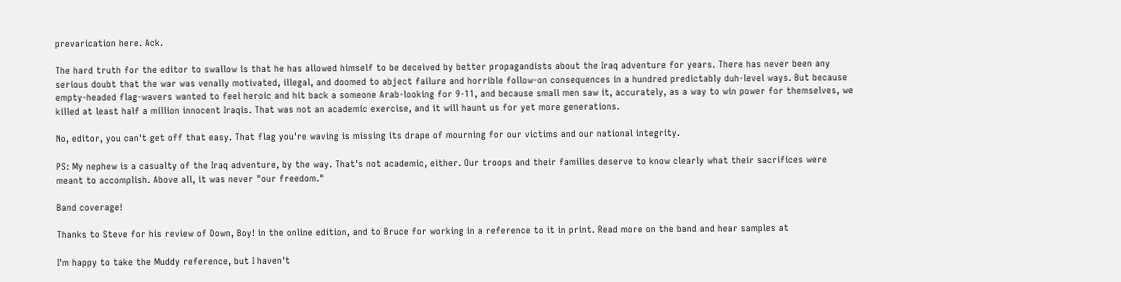prevarication here. Ack.

The hard truth for the editor to swallow is that he has allowed himself to be deceived by better propagandists about the Iraq adventure for years. There has never been any serious doubt that the war was venally motivated, illegal, and doomed to abject failure and horrible follow-on consequences in a hundred predictably duh-level ways. But because empty-headed flag-wavers wanted to feel heroic and hit back a someone Arab-looking for 9-11, and because small men saw it, accurately, as a way to win power for themselves, we killed at least half a million innocent Iraqis. That was not an academic exercise, and it will haunt us for yet more generations.

No, editor, you can't get off that easy. That flag you're waving is missing its drape of mourning for our victims and our national integrity.

PS: My nephew is a casualty of the Iraq adventure, by the way. That's not academic, either. Our troops and their families deserve to know clearly what their sacrifices were meant to accomplish. Above all, it was never "our freedom."

Band coverage!

Thanks to Steve for his review of Down, Boy! in the online edition, and to Bruce for working in a reference to it in print. Read more on the band and hear samples at

I'm happy to take the Muddy reference, but I haven't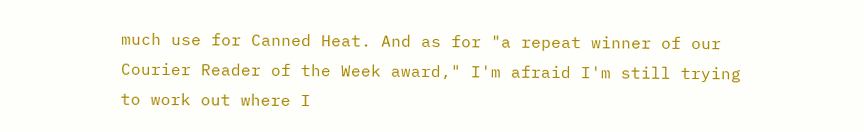much use for Canned Heat. And as for "a repeat winner of our Courier Reader of the Week award," I'm afraid I'm still trying to work out where I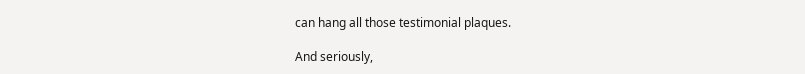can hang all those testimonial plaques.

And seriously,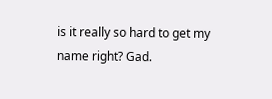is it really so hard to get my name right? Gad.